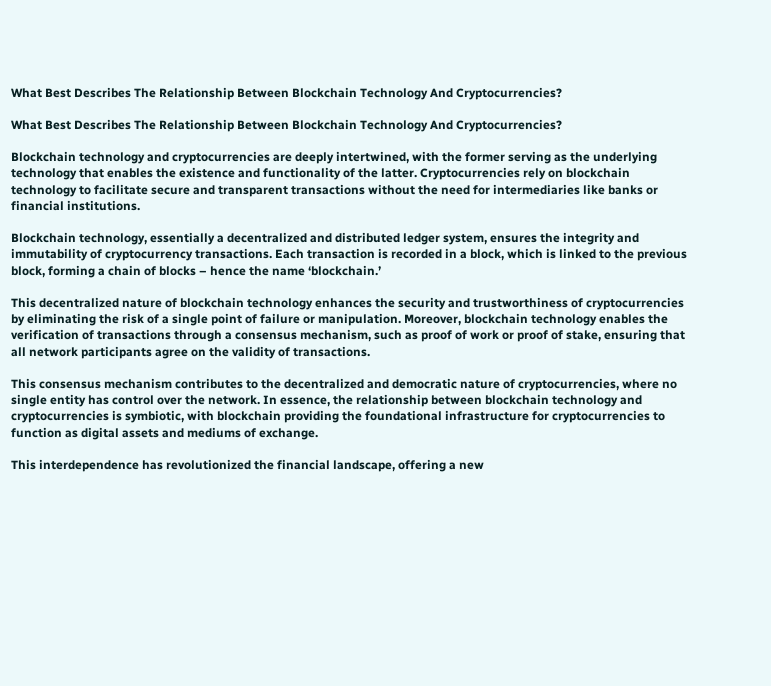What Best Describes The Relationship Between Blockchain Technology And Cryptocurrencies?

What Best Describes The Relationship Between Blockchain Technology And Cryptocurrencies?

Blockchain technology and cryptocurrencies are deeply intertwined, with the former serving as the underlying technology that enables the existence and functionality of the latter. Cryptocurrencies rely on blockchain technology to facilitate secure and transparent transactions without the need for intermediaries like banks or financial institutions.

Blockchain technology, essentially a decentralized and distributed ledger system, ensures the integrity and immutability of cryptocurrency transactions. Each transaction is recorded in a block, which is linked to the previous block, forming a chain of blocks – hence the name ‘blockchain.’

This decentralized nature of blockchain technology enhances the security and trustworthiness of cryptocurrencies by eliminating the risk of a single point of failure or manipulation. Moreover, blockchain technology enables the verification of transactions through a consensus mechanism, such as proof of work or proof of stake, ensuring that all network participants agree on the validity of transactions.

This consensus mechanism contributes to the decentralized and democratic nature of cryptocurrencies, where no single entity has control over the network. In essence, the relationship between blockchain technology and cryptocurrencies is symbiotic, with blockchain providing the foundational infrastructure for cryptocurrencies to function as digital assets and mediums of exchange.

This interdependence has revolutionized the financial landscape, offering a new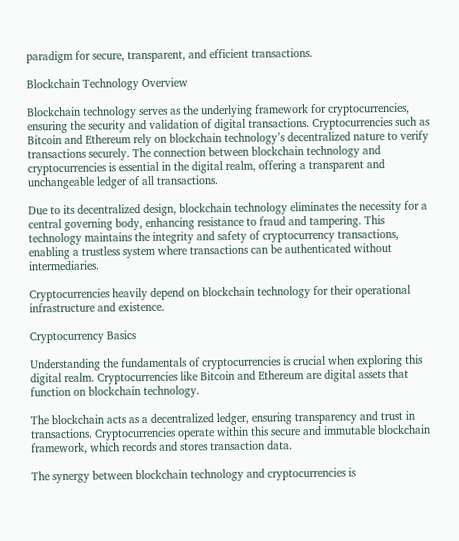paradigm for secure, transparent, and efficient transactions.

Blockchain Technology Overview

Blockchain technology serves as the underlying framework for cryptocurrencies, ensuring the security and validation of digital transactions. Cryptocurrencies such as Bitcoin and Ethereum rely on blockchain technology’s decentralized nature to verify transactions securely. The connection between blockchain technology and cryptocurrencies is essential in the digital realm, offering a transparent and unchangeable ledger of all transactions.

Due to its decentralized design, blockchain technology eliminates the necessity for a central governing body, enhancing resistance to fraud and tampering. This technology maintains the integrity and safety of cryptocurrency transactions, enabling a trustless system where transactions can be authenticated without intermediaries.

Cryptocurrencies heavily depend on blockchain technology for their operational infrastructure and existence.

Cryptocurrency Basics

Understanding the fundamentals of cryptocurrencies is crucial when exploring this digital realm. Cryptocurrencies like Bitcoin and Ethereum are digital assets that function on blockchain technology.

The blockchain acts as a decentralized ledger, ensuring transparency and trust in transactions. Cryptocurrencies operate within this secure and immutable blockchain framework, which records and stores transaction data.

The synergy between blockchain technology and cryptocurrencies is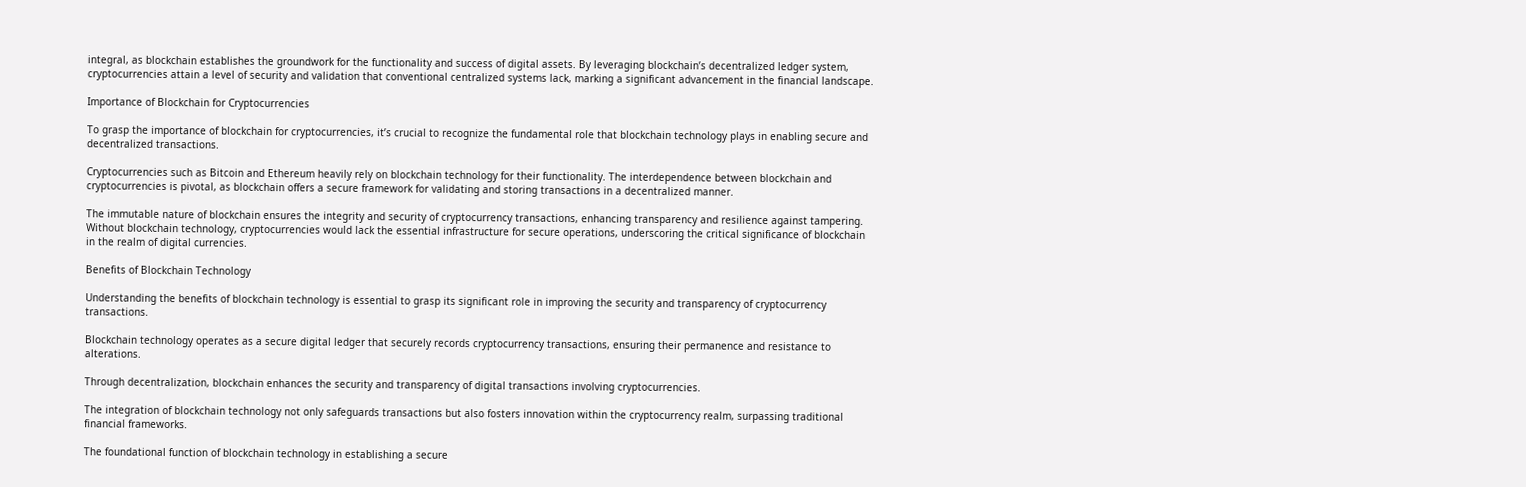integral, as blockchain establishes the groundwork for the functionality and success of digital assets. By leveraging blockchain’s decentralized ledger system, cryptocurrencies attain a level of security and validation that conventional centralized systems lack, marking a significant advancement in the financial landscape.

Importance of Blockchain for Cryptocurrencies

To grasp the importance of blockchain for cryptocurrencies, it’s crucial to recognize the fundamental role that blockchain technology plays in enabling secure and decentralized transactions.

Cryptocurrencies such as Bitcoin and Ethereum heavily rely on blockchain technology for their functionality. The interdependence between blockchain and cryptocurrencies is pivotal, as blockchain offers a secure framework for validating and storing transactions in a decentralized manner.

The immutable nature of blockchain ensures the integrity and security of cryptocurrency transactions, enhancing transparency and resilience against tampering. Without blockchain technology, cryptocurrencies would lack the essential infrastructure for secure operations, underscoring the critical significance of blockchain in the realm of digital currencies.

Benefits of Blockchain Technology

Understanding the benefits of blockchain technology is essential to grasp its significant role in improving the security and transparency of cryptocurrency transactions.

Blockchain technology operates as a secure digital ledger that securely records cryptocurrency transactions, ensuring their permanence and resistance to alterations.

Through decentralization, blockchain enhances the security and transparency of digital transactions involving cryptocurrencies.

The integration of blockchain technology not only safeguards transactions but also fosters innovation within the cryptocurrency realm, surpassing traditional financial frameworks.

The foundational function of blockchain technology in establishing a secure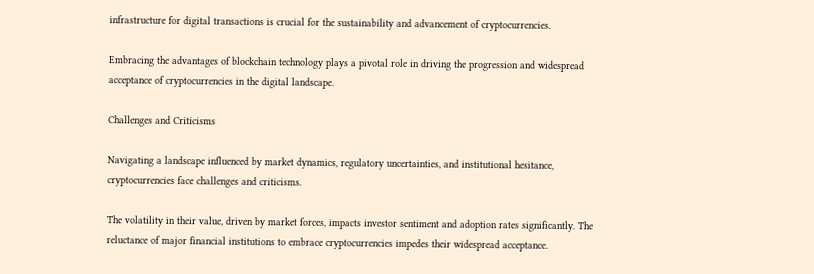infrastructure for digital transactions is crucial for the sustainability and advancement of cryptocurrencies.

Embracing the advantages of blockchain technology plays a pivotal role in driving the progression and widespread acceptance of cryptocurrencies in the digital landscape.

Challenges and Criticisms

Navigating a landscape influenced by market dynamics, regulatory uncertainties, and institutional hesitance, cryptocurrencies face challenges and criticisms.

The volatility in their value, driven by market forces, impacts investor sentiment and adoption rates significantly. The reluctance of major financial institutions to embrace cryptocurrencies impedes their widespread acceptance.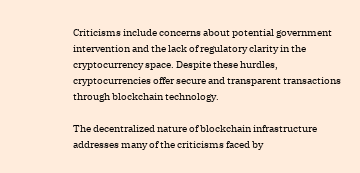Criticisms include concerns about potential government intervention and the lack of regulatory clarity in the cryptocurrency space. Despite these hurdles, cryptocurrencies offer secure and transparent transactions through blockchain technology.

The decentralized nature of blockchain infrastructure addresses many of the criticisms faced by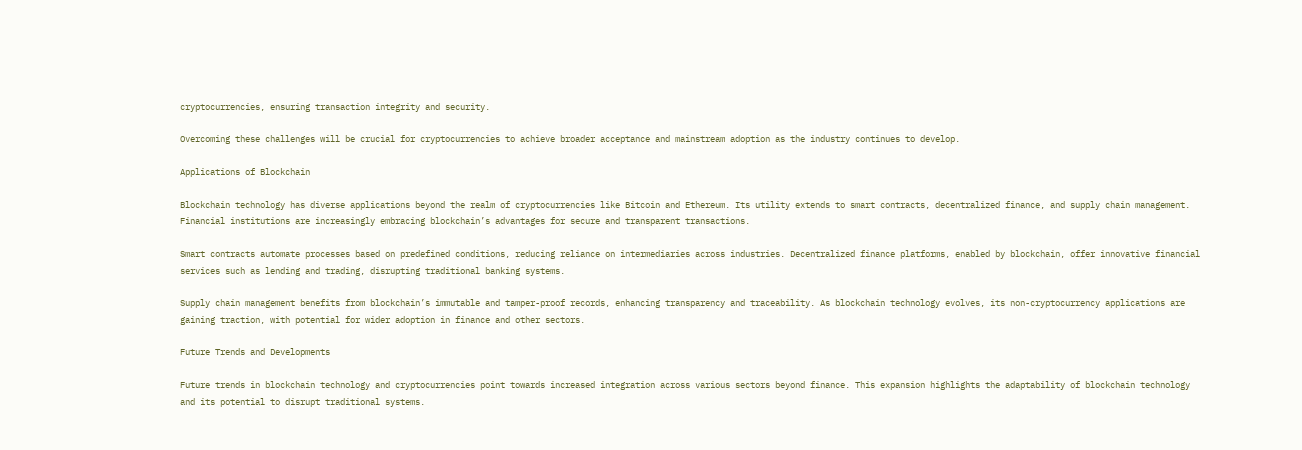cryptocurrencies, ensuring transaction integrity and security.

Overcoming these challenges will be crucial for cryptocurrencies to achieve broader acceptance and mainstream adoption as the industry continues to develop.

Applications of Blockchain

Blockchain technology has diverse applications beyond the realm of cryptocurrencies like Bitcoin and Ethereum. Its utility extends to smart contracts, decentralized finance, and supply chain management. Financial institutions are increasingly embracing blockchain’s advantages for secure and transparent transactions.

Smart contracts automate processes based on predefined conditions, reducing reliance on intermediaries across industries. Decentralized finance platforms, enabled by blockchain, offer innovative financial services such as lending and trading, disrupting traditional banking systems.

Supply chain management benefits from blockchain’s immutable and tamper-proof records, enhancing transparency and traceability. As blockchain technology evolves, its non-cryptocurrency applications are gaining traction, with potential for wider adoption in finance and other sectors.

Future Trends and Developments

Future trends in blockchain technology and cryptocurrencies point towards increased integration across various sectors beyond finance. This expansion highlights the adaptability of blockchain technology and its potential to disrupt traditional systems.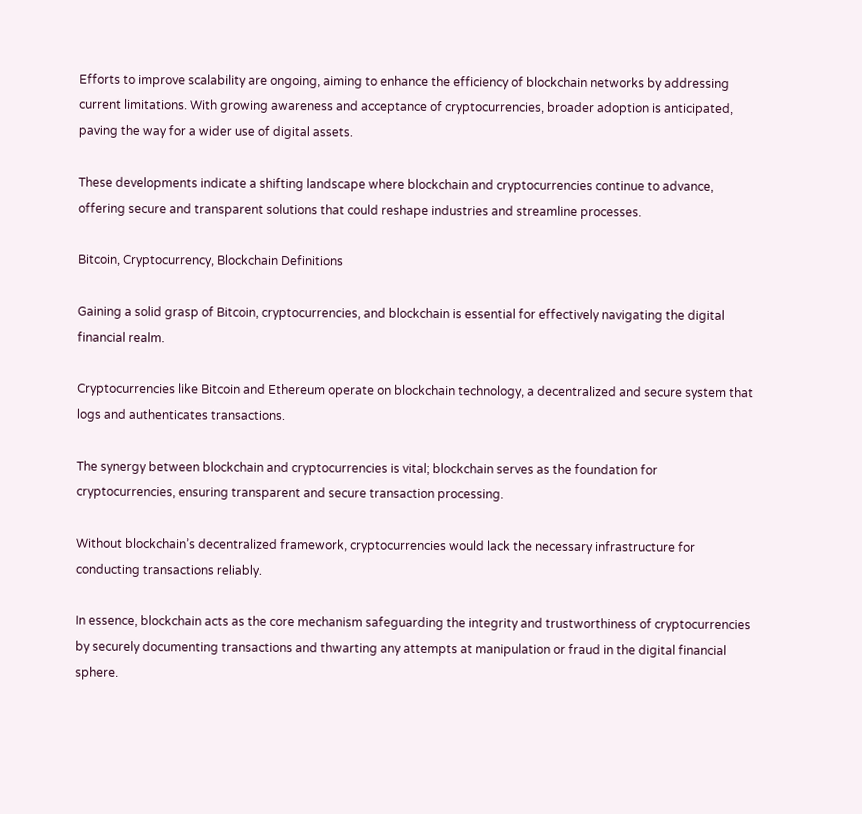Efforts to improve scalability are ongoing, aiming to enhance the efficiency of blockchain networks by addressing current limitations. With growing awareness and acceptance of cryptocurrencies, broader adoption is anticipated, paving the way for a wider use of digital assets.

These developments indicate a shifting landscape where blockchain and cryptocurrencies continue to advance, offering secure and transparent solutions that could reshape industries and streamline processes.

Bitcoin, Cryptocurrency, Blockchain Definitions

Gaining a solid grasp of Bitcoin, cryptocurrencies, and blockchain is essential for effectively navigating the digital financial realm.

Cryptocurrencies like Bitcoin and Ethereum operate on blockchain technology, a decentralized and secure system that logs and authenticates transactions.

The synergy between blockchain and cryptocurrencies is vital; blockchain serves as the foundation for cryptocurrencies, ensuring transparent and secure transaction processing.

Without blockchain’s decentralized framework, cryptocurrencies would lack the necessary infrastructure for conducting transactions reliably.

In essence, blockchain acts as the core mechanism safeguarding the integrity and trustworthiness of cryptocurrencies by securely documenting transactions and thwarting any attempts at manipulation or fraud in the digital financial sphere.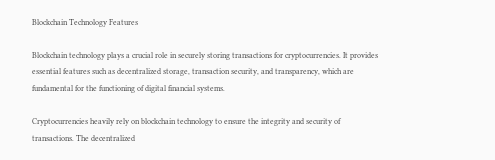Blockchain Technology Features

Blockchain technology plays a crucial role in securely storing transactions for cryptocurrencies. It provides essential features such as decentralized storage, transaction security, and transparency, which are fundamental for the functioning of digital financial systems.

Cryptocurrencies heavily rely on blockchain technology to ensure the integrity and security of transactions. The decentralized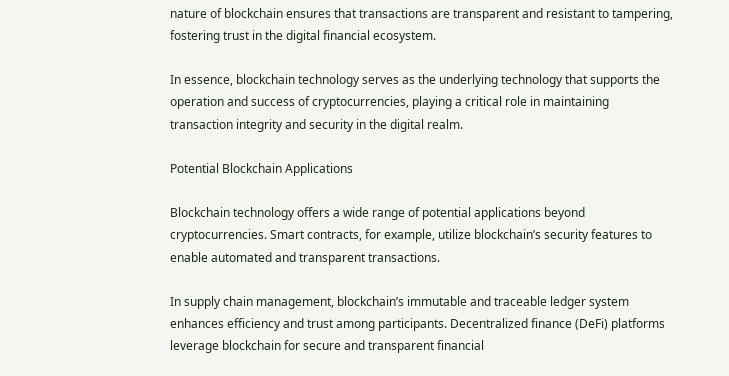nature of blockchain ensures that transactions are transparent and resistant to tampering, fostering trust in the digital financial ecosystem.

In essence, blockchain technology serves as the underlying technology that supports the operation and success of cryptocurrencies, playing a critical role in maintaining transaction integrity and security in the digital realm.

Potential Blockchain Applications

Blockchain technology offers a wide range of potential applications beyond cryptocurrencies. Smart contracts, for example, utilize blockchain’s security features to enable automated and transparent transactions.

In supply chain management, blockchain’s immutable and traceable ledger system enhances efficiency and trust among participants. Decentralized finance (DeFi) platforms leverage blockchain for secure and transparent financial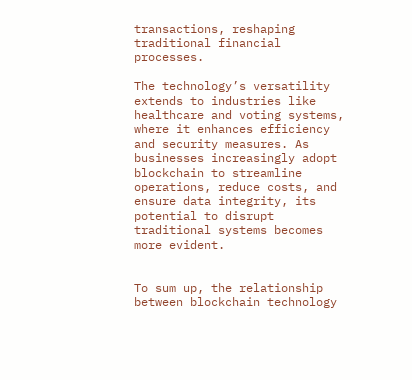transactions, reshaping traditional financial processes.

The technology’s versatility extends to industries like healthcare and voting systems, where it enhances efficiency and security measures. As businesses increasingly adopt blockchain to streamline operations, reduce costs, and ensure data integrity, its potential to disrupt traditional systems becomes more evident.


To sum up, the relationship between blockchain technology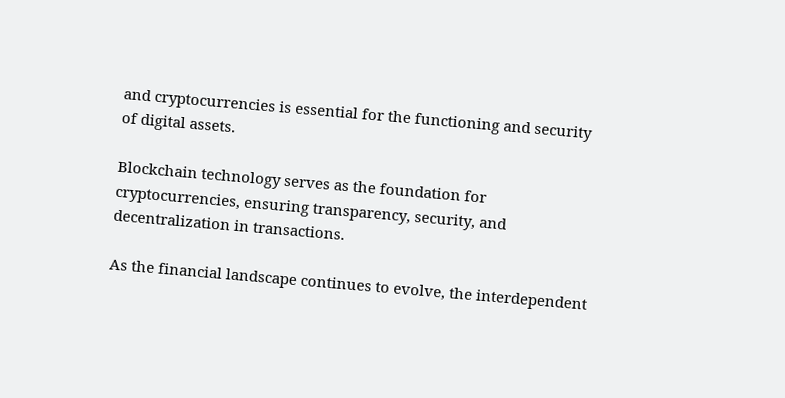and cryptocurrencies is essential for the functioning and security of digital assets.

Blockchain technology serves as the foundation for cryptocurrencies, ensuring transparency, security, and decentralization in transactions.

As the financial landscape continues to evolve, the interdependent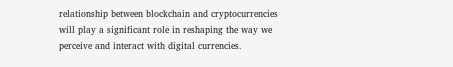relationship between blockchain and cryptocurrencies will play a significant role in reshaping the way we perceive and interact with digital currencies.